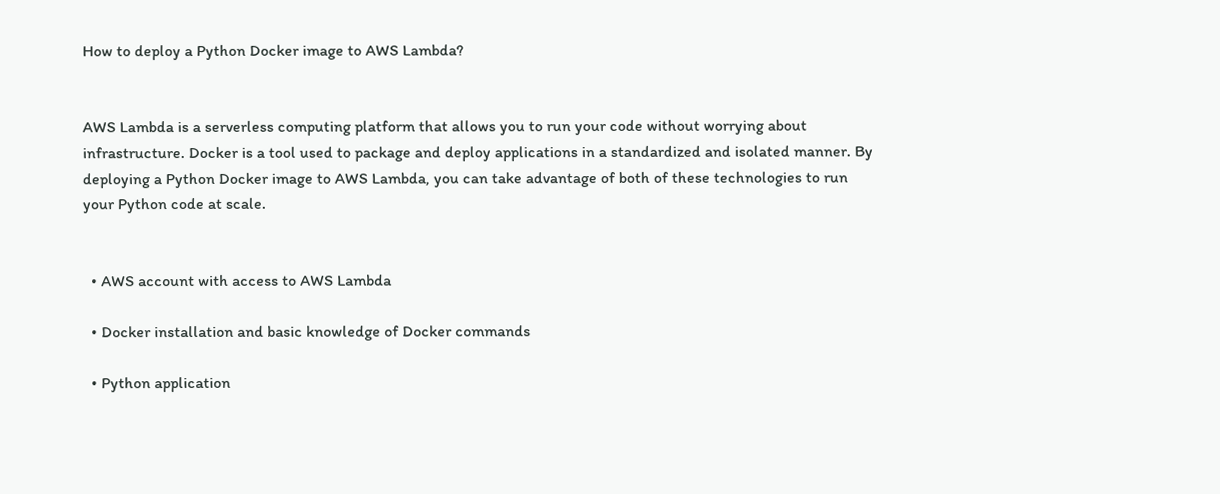How to deploy a Python Docker image to AWS Lambda?


AWS Lambda is a serverless computing platform that allows you to run your code without worrying about infrastructure. Docker is a tool used to package and deploy applications in a standardized and isolated manner. By deploying a Python Docker image to AWS Lambda, you can take advantage of both of these technologies to run your Python code at scale.


  • AWS account with access to AWS Lambda

  • Docker installation and basic knowledge of Docker commands

  • Python application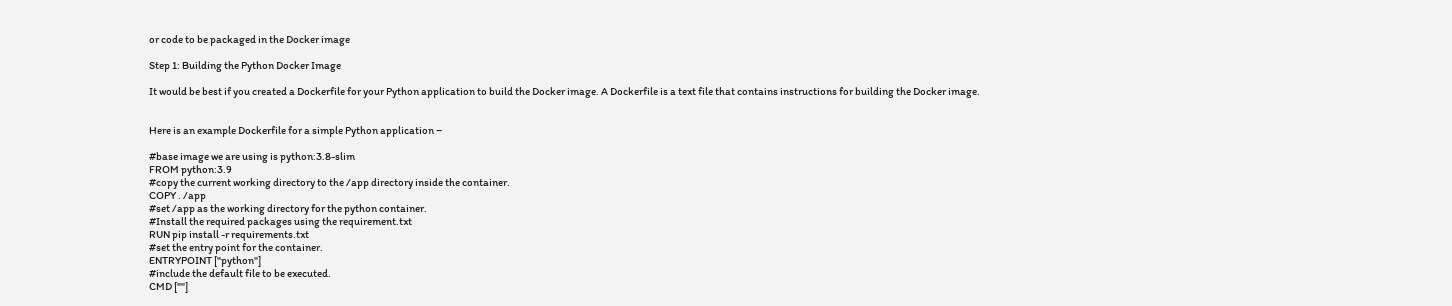or code to be packaged in the Docker image

Step 1: Building the Python Docker Image

It would be best if you created a Dockerfile for your Python application to build the Docker image. A Dockerfile is a text file that contains instructions for building the Docker image.


Here is an example Dockerfile for a simple Python application −

#base image we are using is python:3.8-slim
FROM python:3.9
#copy the current working directory to the /app directory inside the container.
COPY . /app
#set /app as the working directory for the python container.
#Install the required packages using the requirement.txt
RUN pip install -r requirements.txt
#set the entry point for the container.
ENTRYPOINT ["python"]
#include the default file to be executed.
CMD [""]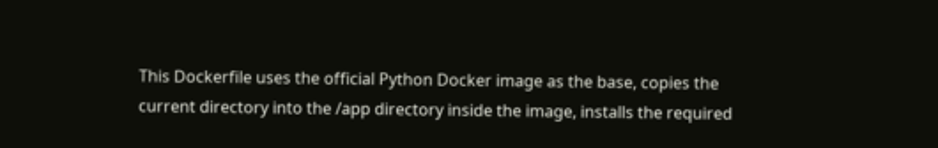This Dockerfile uses the official Python Docker image as the base, copies the current directory into the /app directory inside the image, installs the required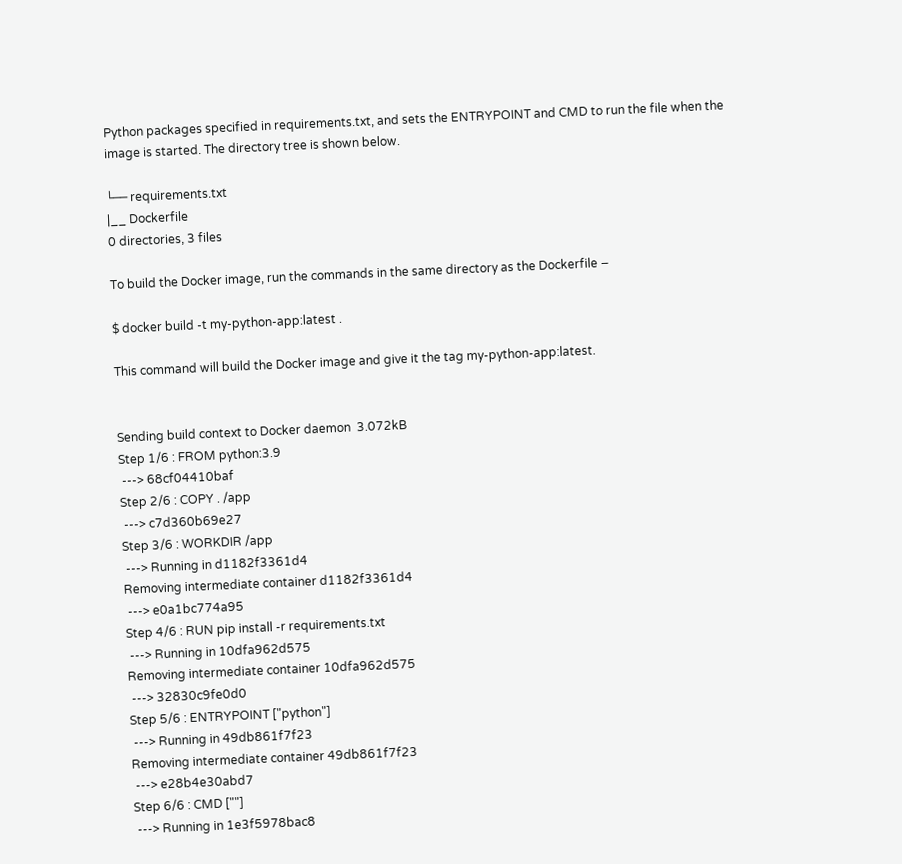Python packages specified in requirements.txt, and sets the ENTRYPOINT and CMD to run the file when the image is started. The directory tree is shown below.

└── requirements.txt
|__ Dockerfile
0 directories, 3 files

To build the Docker image, run the commands in the same directory as the Dockerfile −

$ docker build -t my-python-app:latest .

This command will build the Docker image and give it the tag my-python-app:latest.


Sending build context to Docker daemon  3.072kB
Step 1/6 : FROM python:3.9
 ---> 68cf04410baf
Step 2/6 : COPY . /app
 ---> c7d360b69e27
Step 3/6 : WORKDIR /app
 ---> Running in d1182f3361d4
Removing intermediate container d1182f3361d4
 ---> e0a1bc774a95
Step 4/6 : RUN pip install -r requirements.txt
 ---> Running in 10dfa962d575
Removing intermediate container 10dfa962d575
 ---> 32830c9fe0d0
Step 5/6 : ENTRYPOINT ["python"]
 ---> Running in 49db861f7f23
Removing intermediate container 49db861f7f23
 ---> e28b4e30abd7
Step 6/6 : CMD [""]
 ---> Running in 1e3f5978bac8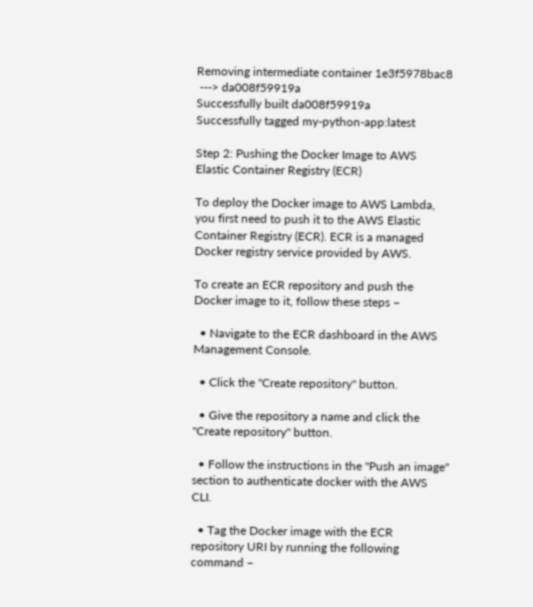Removing intermediate container 1e3f5978bac8
 ---> da008f59919a
Successfully built da008f59919a
Successfully tagged my-python-app:latest

Step 2: Pushing the Docker Image to AWS Elastic Container Registry (ECR)

To deploy the Docker image to AWS Lambda, you first need to push it to the AWS Elastic Container Registry (ECR). ECR is a managed Docker registry service provided by AWS.

To create an ECR repository and push the Docker image to it, follow these steps −

  • Navigate to the ECR dashboard in the AWS Management Console.

  • Click the "Create repository" button.

  • Give the repository a name and click the "Create repository" button.

  • Follow the instructions in the "Push an image" section to authenticate docker with the AWS CLI.

  • Tag the Docker image with the ECR repository URI by running the following command −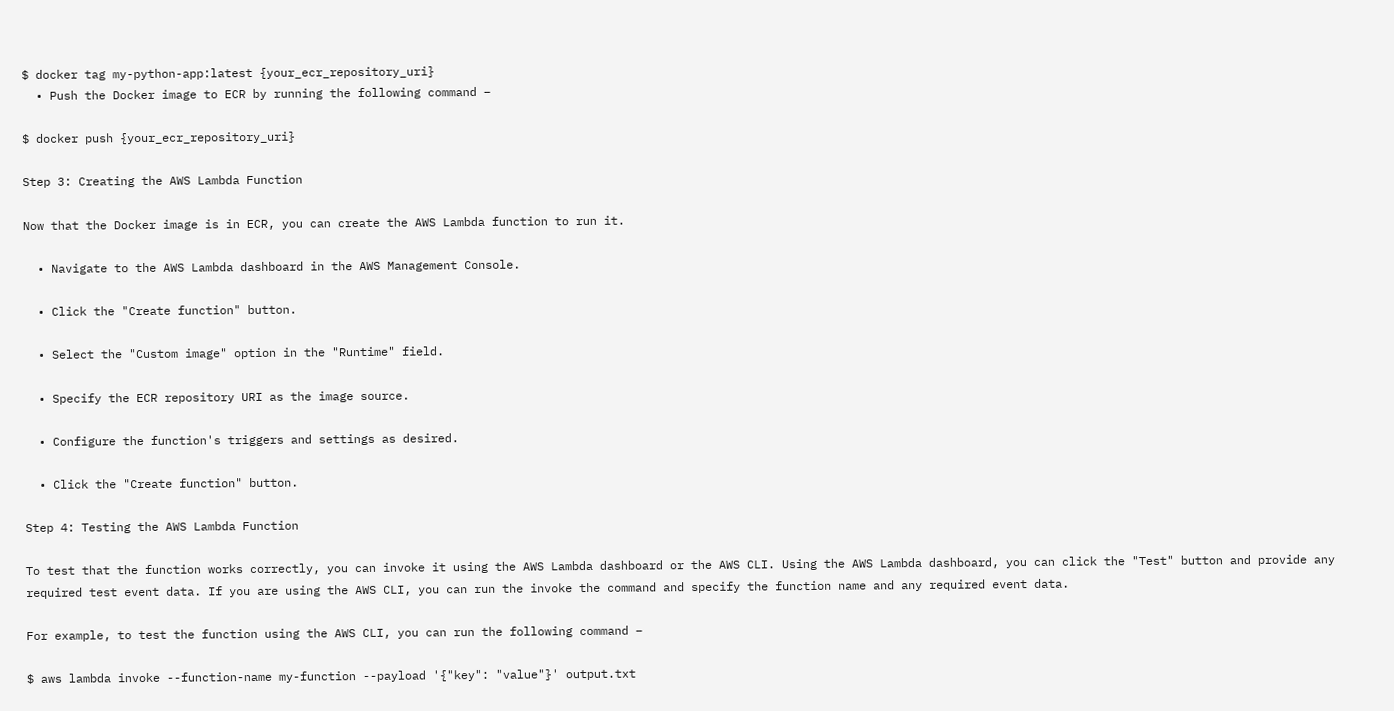$ docker tag my-python-app:latest {your_ecr_repository_uri}
  • Push the Docker image to ECR by running the following command −

$ docker push {your_ecr_repository_uri}

Step 3: Creating the AWS Lambda Function

Now that the Docker image is in ECR, you can create the AWS Lambda function to run it.

  • Navigate to the AWS Lambda dashboard in the AWS Management Console.

  • Click the "Create function" button.

  • Select the "Custom image" option in the "Runtime" field.

  • Specify the ECR repository URI as the image source.

  • Configure the function's triggers and settings as desired.

  • Click the "Create function" button.

Step 4: Testing the AWS Lambda Function

To test that the function works correctly, you can invoke it using the AWS Lambda dashboard or the AWS CLI. Using the AWS Lambda dashboard, you can click the "Test" button and provide any required test event data. If you are using the AWS CLI, you can run the invoke the command and specify the function name and any required event data.

For example, to test the function using the AWS CLI, you can run the following command −

$ aws lambda invoke --function-name my-function --payload '{"key": "value"}' output.txt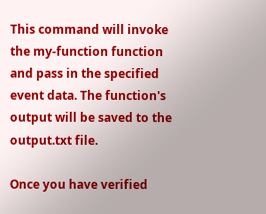This command will invoke the my-function function and pass in the specified event data. The function's output will be saved to the output.txt file.

Once you have verified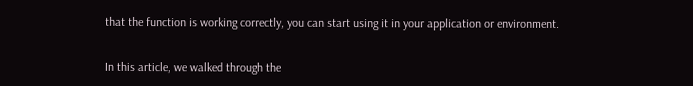that the function is working correctly, you can start using it in your application or environment.


In this article, we walked through the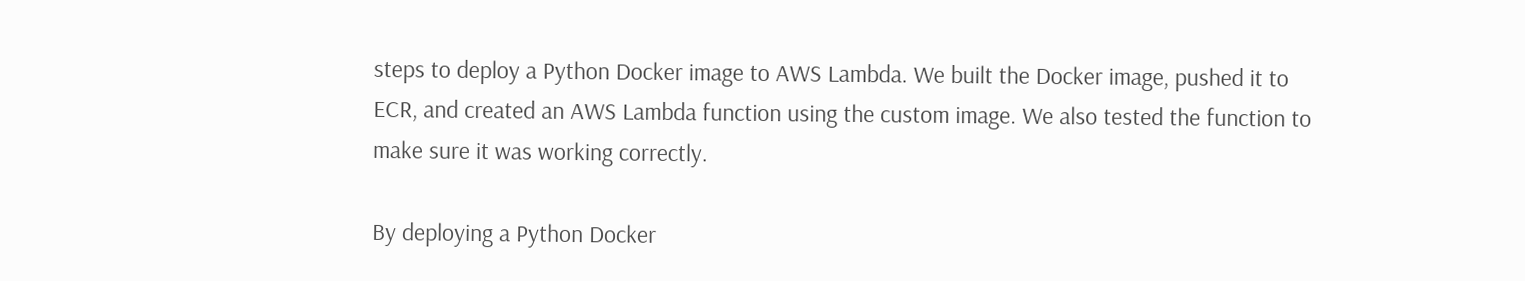steps to deploy a Python Docker image to AWS Lambda. We built the Docker image, pushed it to ECR, and created an AWS Lambda function using the custom image. We also tested the function to make sure it was working correctly.

By deploying a Python Docker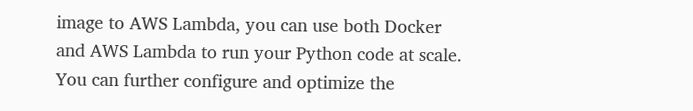image to AWS Lambda, you can use both Docker and AWS Lambda to run your Python code at scale. You can further configure and optimize the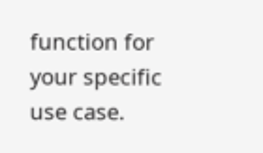function for your specific use case.